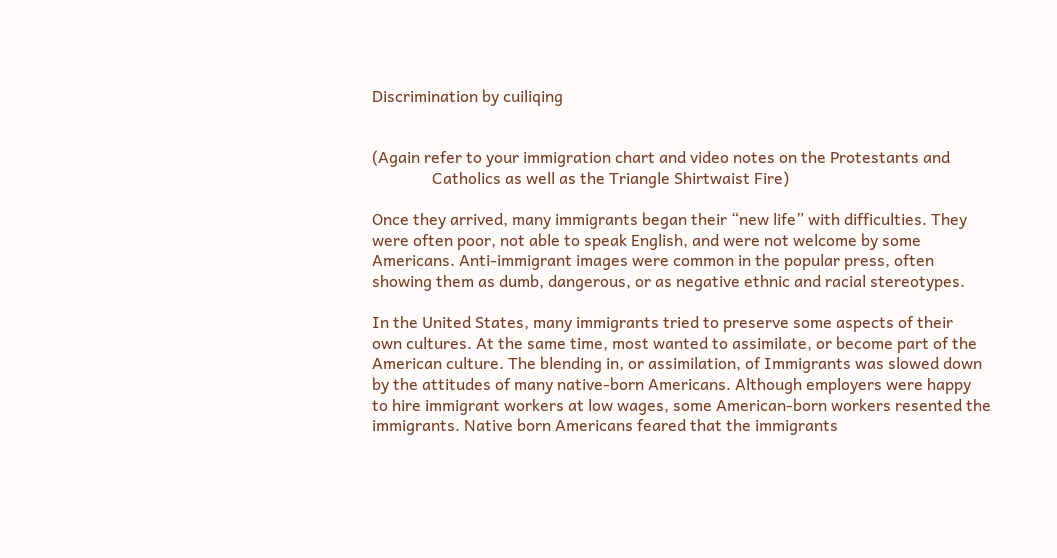Discrimination by cuiliqing


(Again refer to your immigration chart and video notes on the Protestants and
               Catholics as well as the Triangle Shirtwaist Fire)

Once they arrived, many immigrants began their “new life” with difficulties. They
were often poor, not able to speak English, and were not welcome by some
Americans. Anti-immigrant images were common in the popular press, often
showing them as dumb, dangerous, or as negative ethnic and racial stereotypes.

In the United States, many immigrants tried to preserve some aspects of their
own cultures. At the same time, most wanted to assimilate, or become part of the
American culture. The blending in, or assimilation, of Immigrants was slowed down
by the attitudes of many native-born Americans. Although employers were happy
to hire immigrant workers at low wages, some American-born workers resented the
immigrants. Native born Americans feared that the immigrants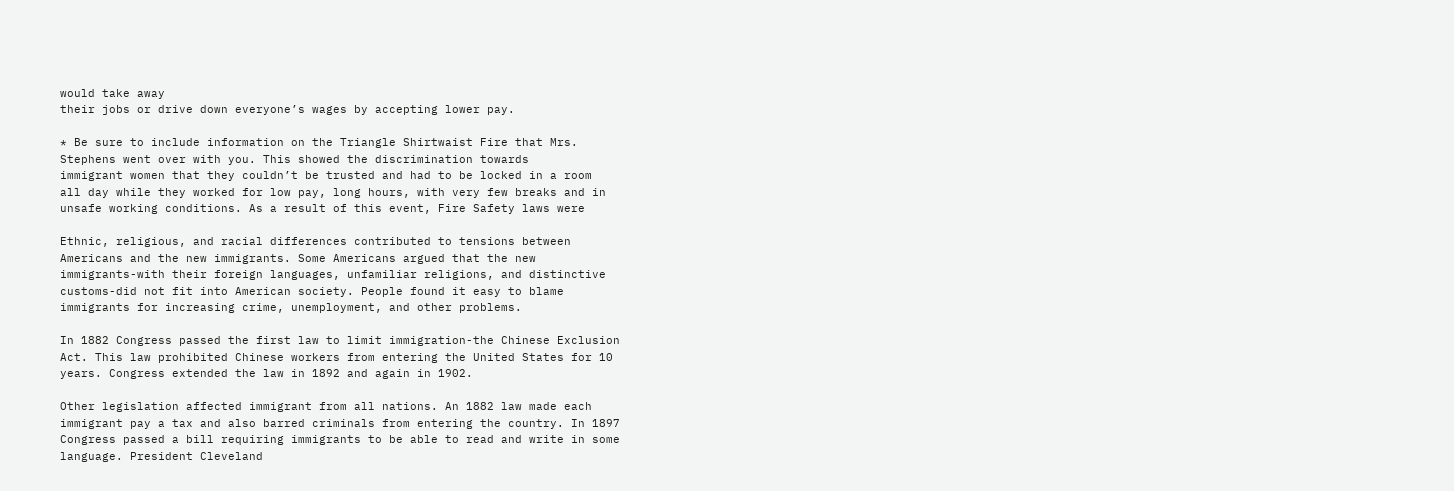would take away
their jobs or drive down everyone’s wages by accepting lower pay.

* Be sure to include information on the Triangle Shirtwaist Fire that Mrs.
Stephens went over with you. This showed the discrimination towards
immigrant women that they couldn’t be trusted and had to be locked in a room
all day while they worked for low pay, long hours, with very few breaks and in
unsafe working conditions. As a result of this event, Fire Safety laws were

Ethnic, religious, and racial differences contributed to tensions between
Americans and the new immigrants. Some Americans argued that the new
immigrants-with their foreign languages, unfamiliar religions, and distinctive
customs-did not fit into American society. People found it easy to blame
immigrants for increasing crime, unemployment, and other problems.

In 1882 Congress passed the first law to limit immigration-the Chinese Exclusion
Act. This law prohibited Chinese workers from entering the United States for 10
years. Congress extended the law in 1892 and again in 1902.

Other legislation affected immigrant from all nations. An 1882 law made each
immigrant pay a tax and also barred criminals from entering the country. In 1897
Congress passed a bill requiring immigrants to be able to read and write in some
language. President Cleveland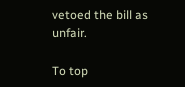vetoed the bill as unfair.

To top